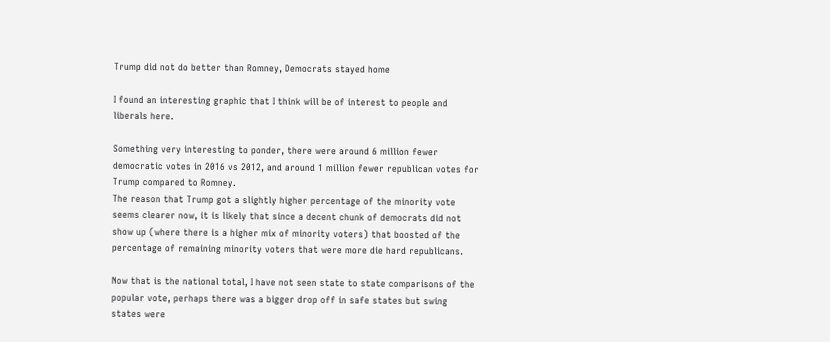Trump did not do better than Romney, Democrats stayed home

I found an interesting graphic that I think will be of interest to people and liberals here.

Something very interesting to ponder, there were around 6 million fewer democratic votes in 2016 vs 2012, and around 1 million fewer republican votes for Trump compared to Romney.
The reason that Trump got a slightly higher percentage of the minority vote seems clearer now, it is likely that since a decent chunk of democrats did not show up (where there is a higher mix of minority voters) that boosted of the percentage of remaining minority voters that were more die hard republicans.

Now that is the national total, I have not seen state to state comparisons of the popular vote, perhaps there was a bigger drop off in safe states but swing states were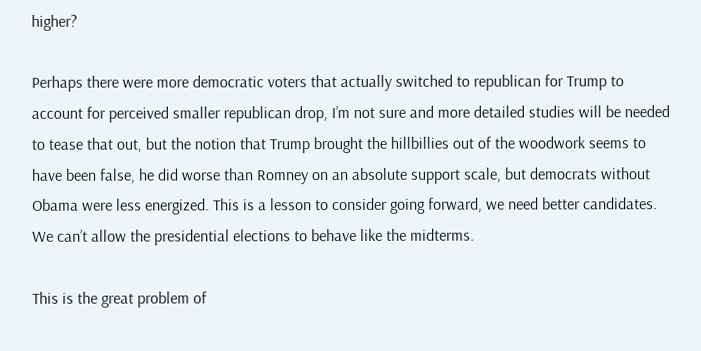higher?

Perhaps there were more democratic voters that actually switched to republican for Trump to account for perceived smaller republican drop, I’m not sure and more detailed studies will be needed to tease that out, but the notion that Trump brought the hillbillies out of the woodwork seems to have been false, he did worse than Romney on an absolute support scale, but democrats without Obama were less energized. This is a lesson to consider going forward, we need better candidates. We can’t allow the presidential elections to behave like the midterms.

This is the great problem of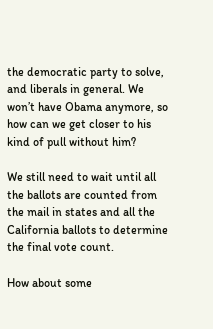the democratic party to solve, and liberals in general. We won’t have Obama anymore, so how can we get closer to his kind of pull without him?

We still need to wait until all the ballots are counted from the mail in states and all the California ballots to determine the final vote count.

How about some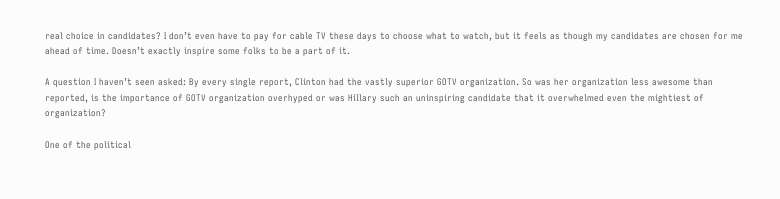real choice in candidates? I don’t even have to pay for cable TV these days to choose what to watch, but it feels as though my candidates are chosen for me ahead of time. Doesn’t exactly inspire some folks to be a part of it.

A question I haven’t seen asked: By every single report, Clinton had the vastly superior GOTV organization. So was her organization less awesome than reported, is the importance of GOTV organization overhyped or was Hillary such an uninspiring candidate that it overwhelmed even the mightiest of organization?

One of the political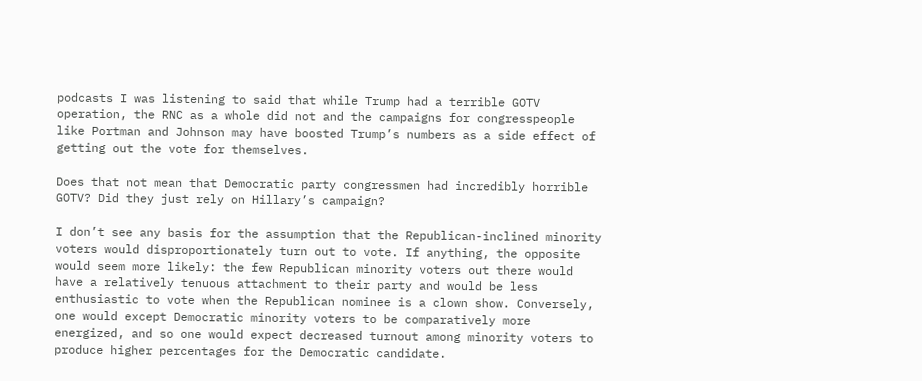podcasts I was listening to said that while Trump had a terrible GOTV operation, the RNC as a whole did not and the campaigns for congresspeople like Portman and Johnson may have boosted Trump’s numbers as a side effect of getting out the vote for themselves.

Does that not mean that Democratic party congressmen had incredibly horrible GOTV? Did they just rely on Hillary’s campaign?

I don’t see any basis for the assumption that the Republican-inclined minority voters would disproportionately turn out to vote. If anything, the opposite would seem more likely: the few Republican minority voters out there would have a relatively tenuous attachment to their party and would be less enthusiastic to vote when the Republican nominee is a clown show. Conversely, one would except Democratic minority voters to be comparatively more energized, and so one would expect decreased turnout among minority voters to produce higher percentages for the Democratic candidate.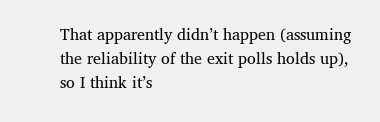That apparently didn’t happen (assuming the reliability of the exit polls holds up), so I think it’s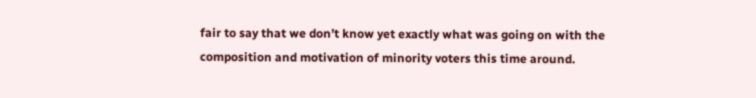fair to say that we don’t know yet exactly what was going on with the composition and motivation of minority voters this time around.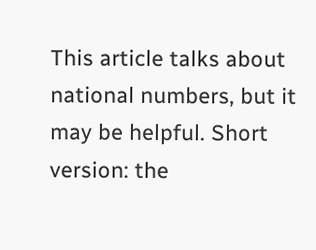This article talks about national numbers, but it may be helpful. Short version: the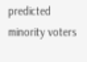predicted minority voters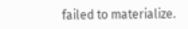failed to materialize.